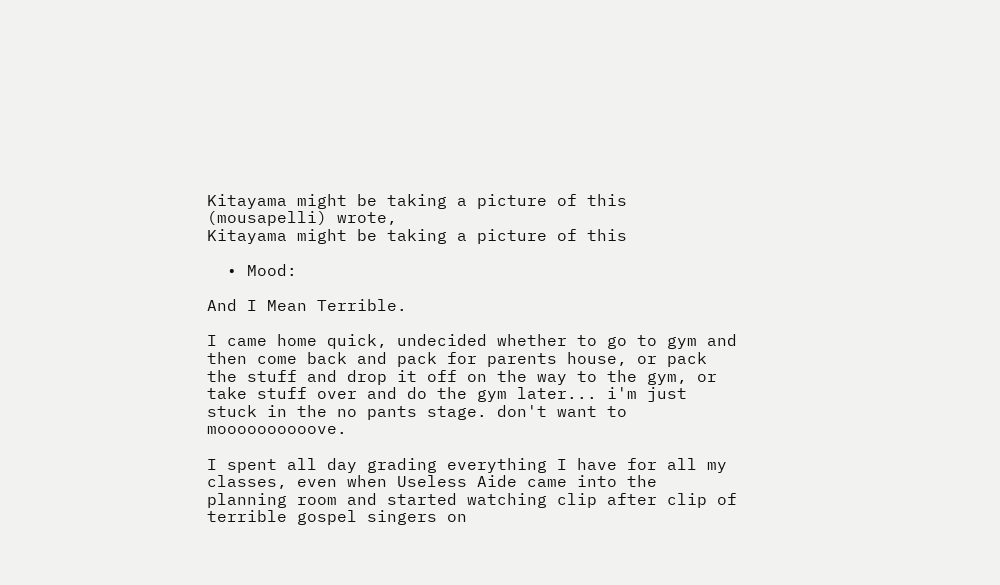Kitayama might be taking a picture of this (mousapelli) wrote,
Kitayama might be taking a picture of this

  • Mood:

And I Mean Terrible.

I came home quick, undecided whether to go to gym and then come back and pack for parents house, or pack the stuff and drop it off on the way to the gym, or take stuff over and do the gym later... i'm just stuck in the no pants stage. don't want to moooooooooove.

I spent all day grading everything I have for all my classes, even when Useless Aide came into the planning room and started watching clip after clip of terrible gospel singers on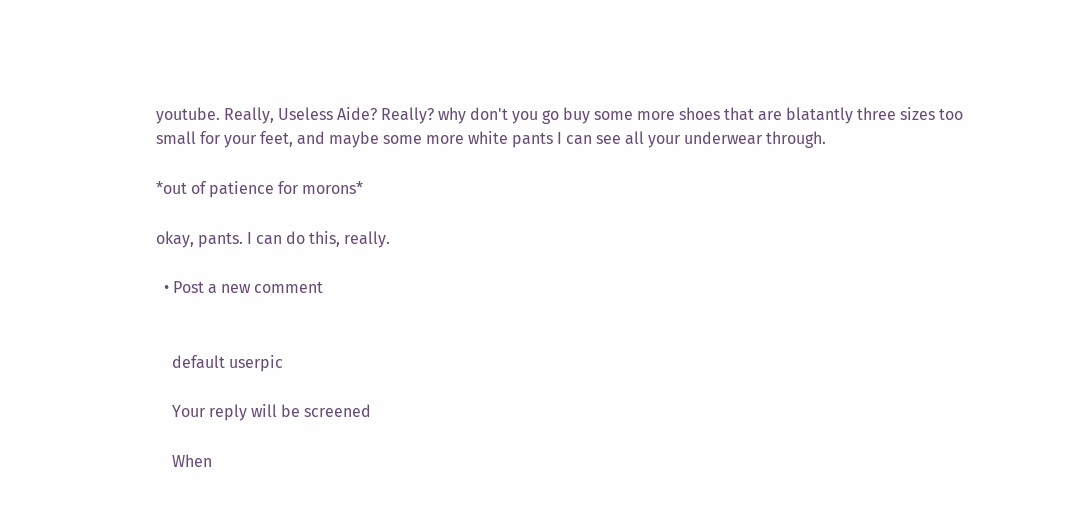youtube. Really, Useless Aide? Really? why don't you go buy some more shoes that are blatantly three sizes too small for your feet, and maybe some more white pants I can see all your underwear through.

*out of patience for morons*

okay, pants. I can do this, really.

  • Post a new comment


    default userpic

    Your reply will be screened

    When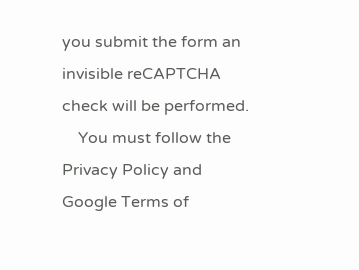you submit the form an invisible reCAPTCHA check will be performed.
    You must follow the Privacy Policy and Google Terms of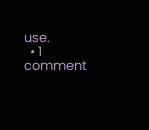use.
  • 1 comment